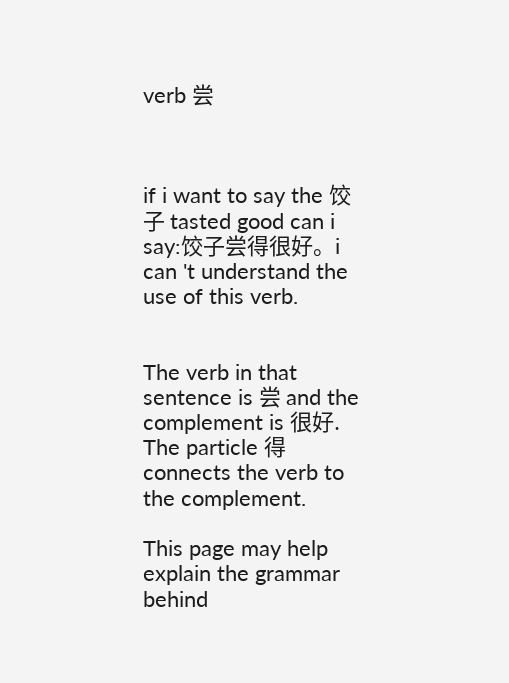verb 尝



if i want to say the 饺子 tasted good can i say:饺子尝得很好。i can 't understand the use of this verb.


The verb in that sentence is 尝 and the complement is 很好. The particle 得 connects the verb to the complement.

This page may help explain the grammar behind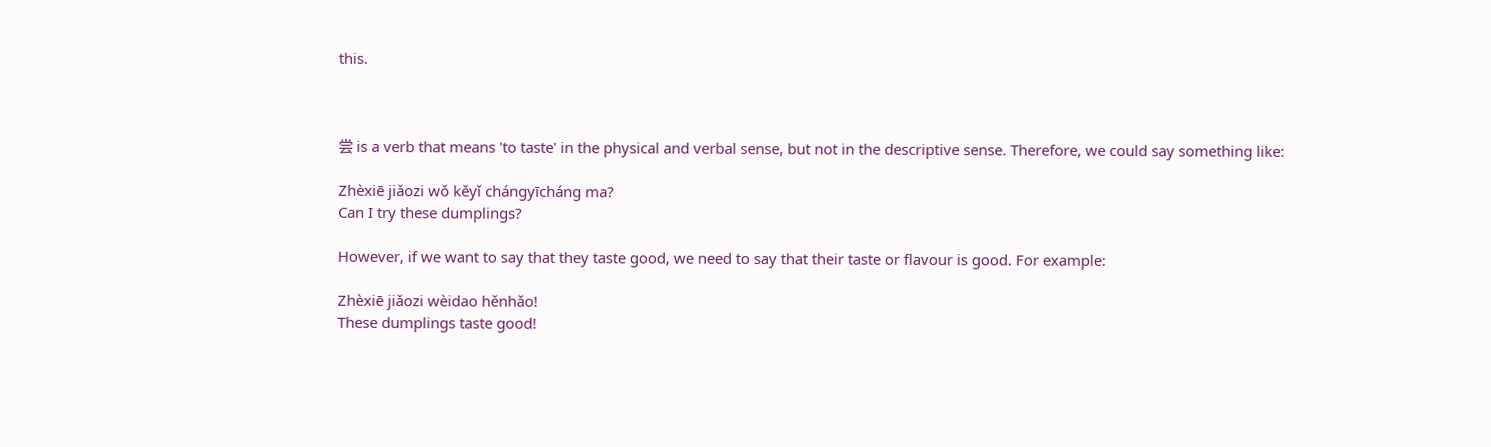this.



尝 is a verb that means 'to taste' in the physical and verbal sense, but not in the descriptive sense. Therefore, we could say something like:

Zhèxiē jiǎozi wǒ kěyǐ chángyīcháng ma?
Can I try these dumplings?

However, if we want to say that they taste good, we need to say that their taste or flavour is good. For example:

Zhèxiē jiǎozi wèidao hěnhǎo!
These dumplings taste good!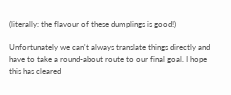(literally: the flavour of these dumplings is good!)

Unfortunately we can't always translate things directly and have to take a round-about route to our final goal. I hope this has cleared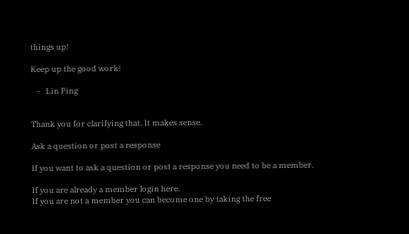things up!

Keep up the good work!

   -   Lin Ping


Thank you for clarifying that. It makes sense.

Ask a question or post a response

If you want to ask a question or post a response you need to be a member.

If you are already a member login here.
If you are not a member you can become one by taking the free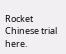Rocket Chinese trial here.